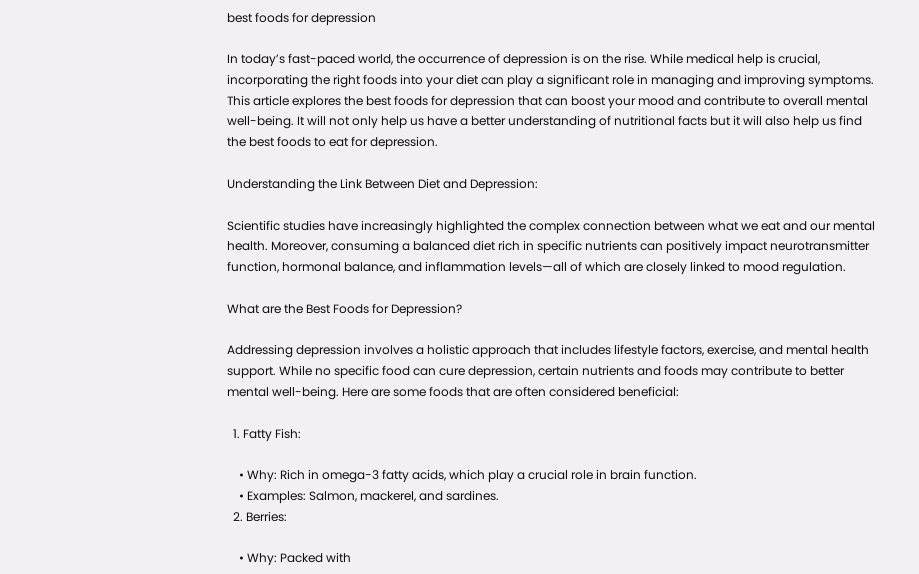best foods for depression

In today’s fast-paced world, the occurrence of depression is on the rise. While medical help is crucial, incorporating the right foods into your diet can play a significant role in managing and improving symptoms. This article explores the best foods for depression that can boost your mood and contribute to overall mental well-being. It will not only help us have a better understanding of nutritional facts but it will also help us find the best foods to eat for depression.

Understanding the Link Between Diet and Depression:

Scientific studies have increasingly highlighted the complex connection between what we eat and our mental health. Moreover, consuming a balanced diet rich in specific nutrients can positively impact neurotransmitter function, hormonal balance, and inflammation levels—all of which are closely linked to mood regulation.

What are the Best Foods for Depression?

Addressing depression involves a holistic approach that includes lifestyle factors, exercise, and mental health support. While no specific food can cure depression, certain nutrients and foods may contribute to better mental well-being. Here are some foods that are often considered beneficial:

  1. Fatty Fish:

    • Why: Rich in omega-3 fatty acids, which play a crucial role in brain function.
    • Examples: Salmon, mackerel, and sardines.
  2. Berries:

    • Why: Packed with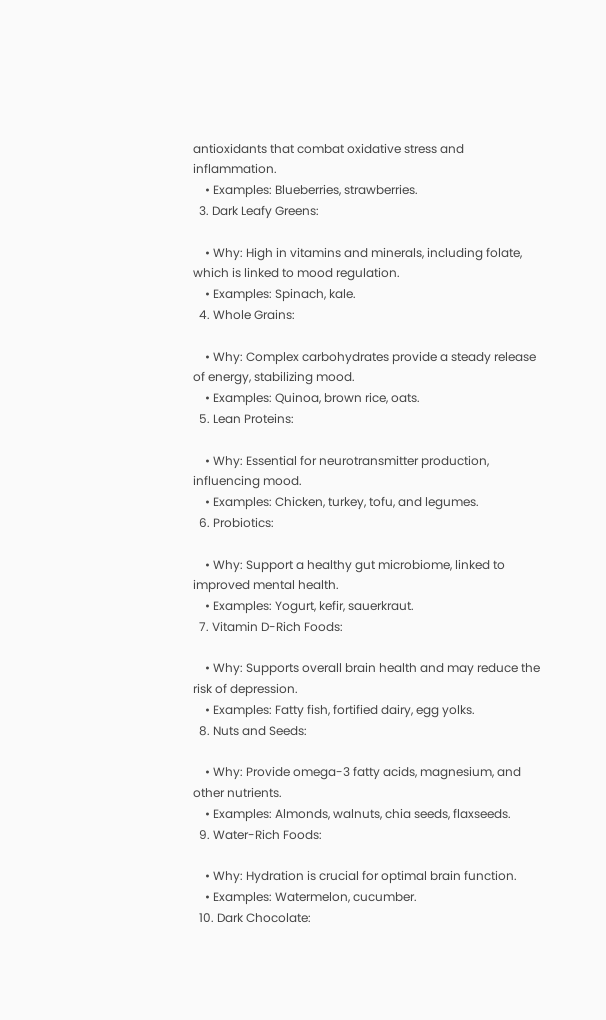antioxidants that combat oxidative stress and inflammation.
    • Examples: Blueberries, strawberries.
  3. Dark Leafy Greens:

    • Why: High in vitamins and minerals, including folate, which is linked to mood regulation.
    • Examples: Spinach, kale.
  4. Whole Grains:

    • Why: Complex carbohydrates provide a steady release of energy, stabilizing mood.
    • Examples: Quinoa, brown rice, oats.
  5. Lean Proteins:

    • Why: Essential for neurotransmitter production, influencing mood.
    • Examples: Chicken, turkey, tofu, and legumes.
  6. Probiotics:

    • Why: Support a healthy gut microbiome, linked to improved mental health.
    • Examples: Yogurt, kefir, sauerkraut.
  7. Vitamin D-Rich Foods:

    • Why: Supports overall brain health and may reduce the risk of depression.
    • Examples: Fatty fish, fortified dairy, egg yolks.
  8. Nuts and Seeds:

    • Why: Provide omega-3 fatty acids, magnesium, and other nutrients.
    • Examples: Almonds, walnuts, chia seeds, flaxseeds.
  9. Water-Rich Foods:

    • Why: Hydration is crucial for optimal brain function.
    • Examples: Watermelon, cucumber.
  10. Dark Chocolate: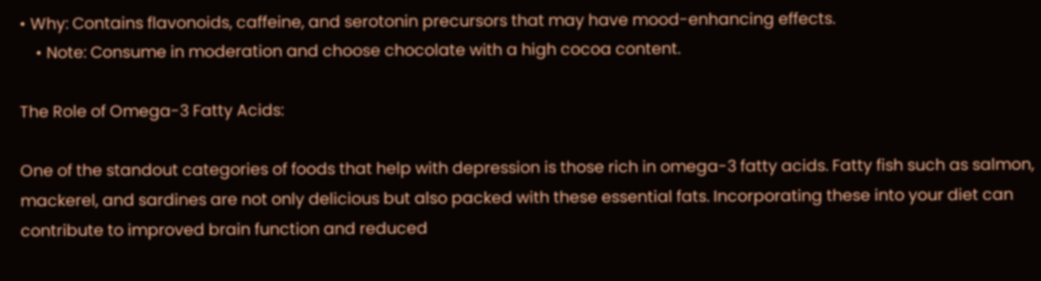• Why: Contains flavonoids, caffeine, and serotonin precursors that may have mood-enhancing effects.
    • Note: Consume in moderation and choose chocolate with a high cocoa content.

The Role of Omega-3 Fatty Acids:

One of the standout categories of foods that help with depression is those rich in omega-3 fatty acids. Fatty fish such as salmon, mackerel, and sardines are not only delicious but also packed with these essential fats. Incorporating these into your diet can contribute to improved brain function and reduced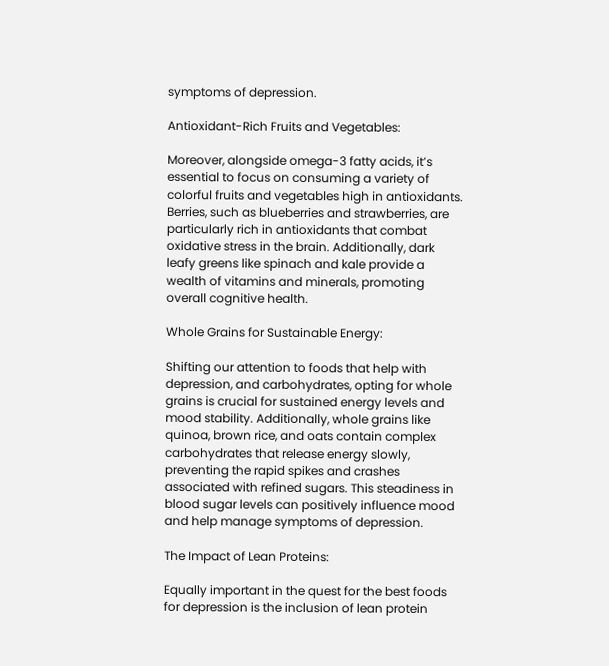symptoms of depression.

Antioxidant-Rich Fruits and Vegetables:

Moreover, alongside omega-3 fatty acids, it’s essential to focus on consuming a variety of colorful fruits and vegetables high in antioxidants. Berries, such as blueberries and strawberries, are particularly rich in antioxidants that combat oxidative stress in the brain. Additionally, dark leafy greens like spinach and kale provide a wealth of vitamins and minerals, promoting overall cognitive health.

Whole Grains for Sustainable Energy:

Shifting our attention to foods that help with depression, and carbohydrates, opting for whole grains is crucial for sustained energy levels and mood stability. Additionally, whole grains like quinoa, brown rice, and oats contain complex carbohydrates that release energy slowly, preventing the rapid spikes and crashes associated with refined sugars. This steadiness in blood sugar levels can positively influence mood and help manage symptoms of depression.

The Impact of Lean Proteins:

Equally important in the quest for the best foods for depression is the inclusion of lean protein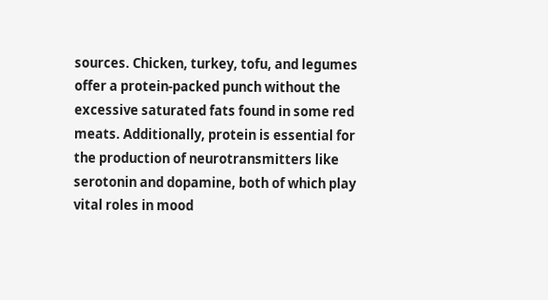sources. Chicken, turkey, tofu, and legumes offer a protein-packed punch without the excessive saturated fats found in some red meats. Additionally, protein is essential for the production of neurotransmitters like serotonin and dopamine, both of which play vital roles in mood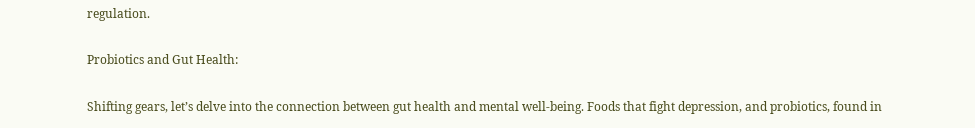regulation.

Probiotics and Gut Health:

Shifting gears, let’s delve into the connection between gut health and mental well-being. Foods that fight depression, and probiotics, found in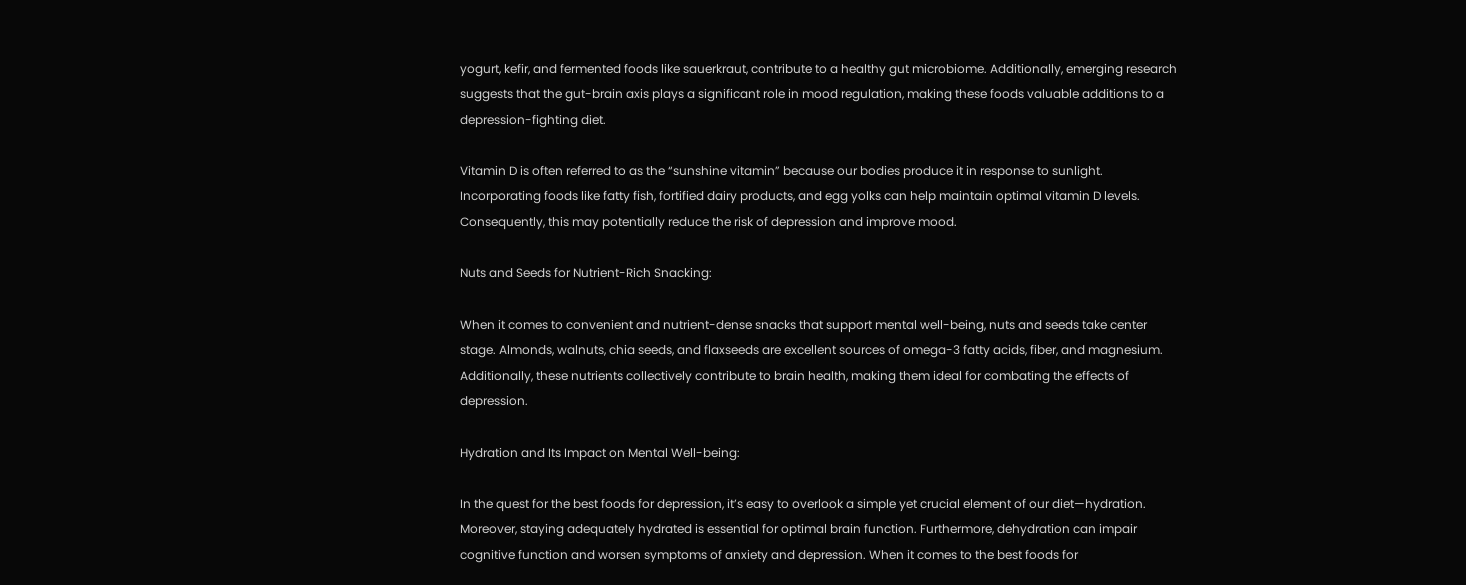yogurt, kefir, and fermented foods like sauerkraut, contribute to a healthy gut microbiome. Additionally, emerging research suggests that the gut-brain axis plays a significant role in mood regulation, making these foods valuable additions to a depression-fighting diet.

Vitamin D is often referred to as the “sunshine vitamin” because our bodies produce it in response to sunlight. Incorporating foods like fatty fish, fortified dairy products, and egg yolks can help maintain optimal vitamin D levels. Consequently, this may potentially reduce the risk of depression and improve mood.

Nuts and Seeds for Nutrient-Rich Snacking:

When it comes to convenient and nutrient-dense snacks that support mental well-being, nuts and seeds take center stage. Almonds, walnuts, chia seeds, and flaxseeds are excellent sources of omega-3 fatty acids, fiber, and magnesium. Additionally, these nutrients collectively contribute to brain health, making them ideal for combating the effects of depression.

Hydration and Its Impact on Mental Well-being:

In the quest for the best foods for depression, it’s easy to overlook a simple yet crucial element of our diet—hydration. Moreover, staying adequately hydrated is essential for optimal brain function. Furthermore, dehydration can impair cognitive function and worsen symptoms of anxiety and depression. When it comes to the best foods for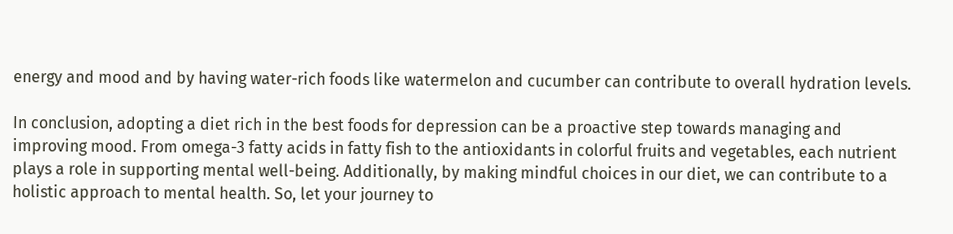energy and mood and by having water-rich foods like watermelon and cucumber can contribute to overall hydration levels.

In conclusion, adopting a diet rich in the best foods for depression can be a proactive step towards managing and improving mood. From omega-3 fatty acids in fatty fish to the antioxidants in colorful fruits and vegetables, each nutrient plays a role in supporting mental well-being. Additionally, by making mindful choices in our diet, we can contribute to a holistic approach to mental health. So, let your journey to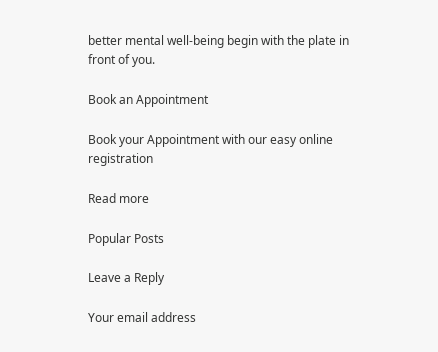better mental well-being begin with the plate in front of you.

Book an Appointment

Book your Appointment with our easy online registration

Read more

Popular Posts

Leave a Reply

Your email address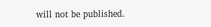will not be published.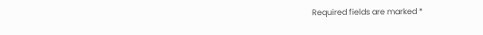Required fields are marked *